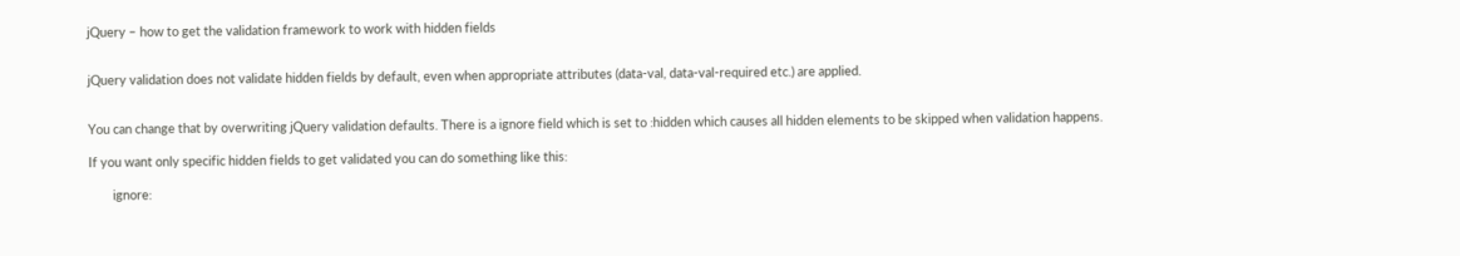jQuery – how to get the validation framework to work with hidden fields


jQuery validation does not validate hidden fields by default, even when appropriate attributes (data-val, data-val-required etc.) are applied.


You can change that by overwriting jQuery validation defaults. There is a ignore field which is set to :hidden which causes all hidden elements to be skipped when validation happens.

If you want only specific hidden fields to get validated you can do something like this:

        ignore: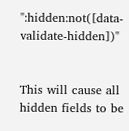":hidden:not([data-validate-hidden])"


This will cause all hidden fields to be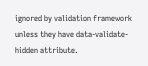ignored by validation framework unless they have data-validate-hidden attribute.